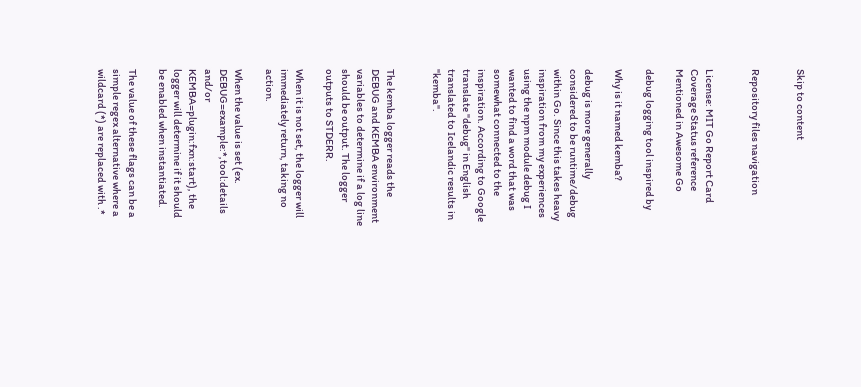Skip to content


Repository files navigation


License: MIT Go Report Card Coverage Status reference Mentioned in Awesome Go

debug logging tool inspired by

Why is it named kemba?

debug is more generally considered to be runtime/debug within Go. Since this takes heavy inspiration from my experiences using the npm module debug I wanted to find a word that was somewhat connected to the inspiration. According to Google translate "debug" in English translated to Icelandic results in "kemba".


The kemba logger reads the DEBUG and KEMBA environment variables to determine if a log line should be output. The logger outputs to STDERR.

When it is not set, the logger will immediately return, taking no action.

When the value is set (ex. DEBUG=example:*,tool:details and/or KEMBA=plugin:fxn:start), the logger will determine if it should be enabled when instantiated.

The value of these flags can be a simple regex alternative where a wildcard (*) are replaced with .*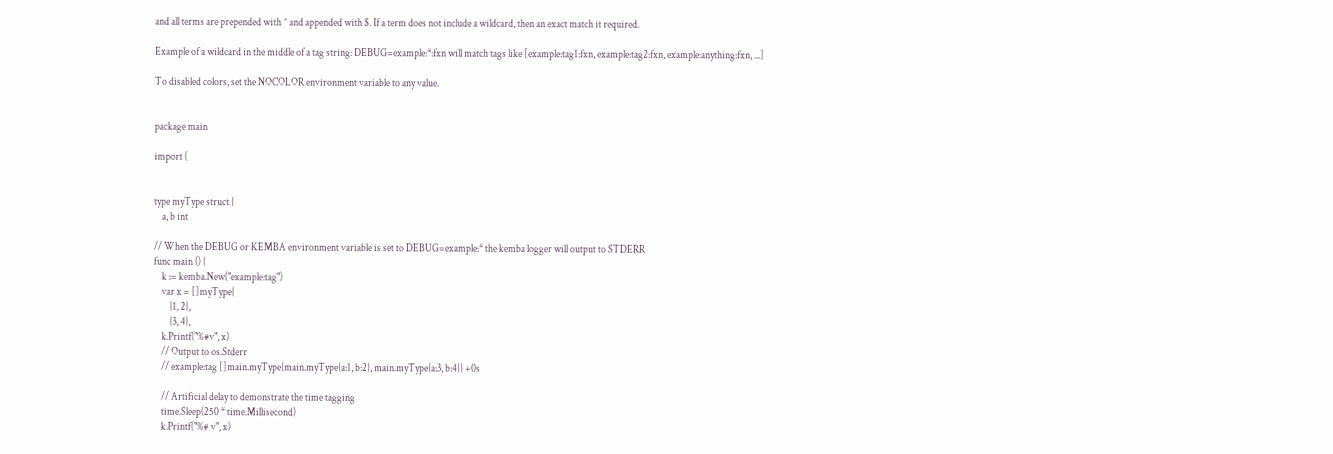and all terms are prepended with ^ and appended with $. If a term does not include a wildcard, then an exact match it required.

Example of a wildcard in the middle of a tag string: DEBUG=example:*:fxn will match tags like [example:tag1:fxn, example:tag2:fxn, example:anything:fxn, ...]

To disabled colors, set the NOCOLOR environment variable to any value.


package main

import (


type myType struct {
    a, b int

// When the DEBUG or KEMBA environment variable is set to DEBUG=example:* the kemba logger will output to STDERR
func main () {
    k := kemba.New("example:tag")
    var x = []myType{
        {1, 2},
        {3, 4},
    k.Printf("%#v", x)
    // Output to os.Stderr
    // example:tag []main.myType{main.myType{a:1, b:2}, main.myType{a:3, b:4}} +0s

    // Artificial delay to demonstrate the time tagging
    time.Sleep(250 * time.Millisecond)
    k.Printf("%# v", x)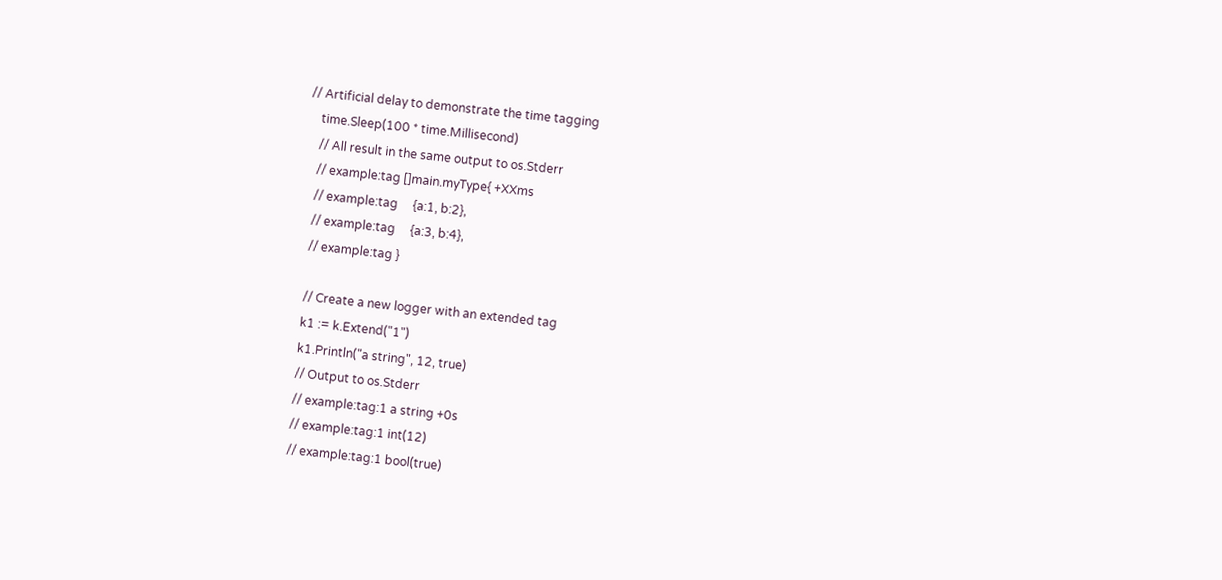// Artificial delay to demonstrate the time tagging
    time.Sleep(100 * time.Millisecond)
    // All result in the same output to os.Stderr
    // example:tag []main.myType{ +XXms
    // example:tag     {a:1, b:2},
    // example:tag     {a:3, b:4},
    // example:tag }

    // Create a new logger with an extended tag
    k1 := k.Extend("1")
    k1.Println("a string", 12, true)
    // Output to os.Stderr
    // example:tag:1 a string +0s
    // example:tag:1 int(12)
    // example:tag:1 bool(true)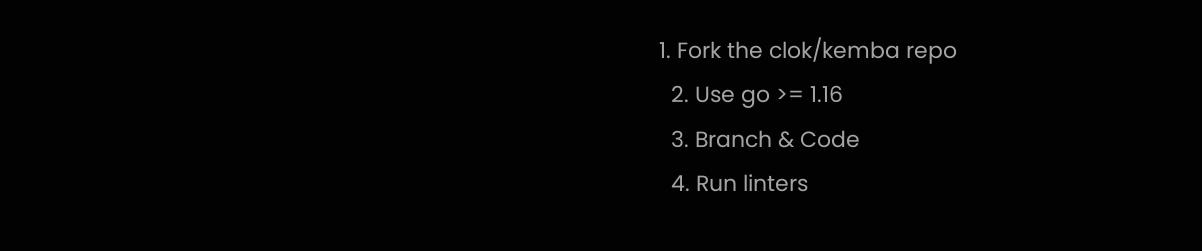1. Fork the clok/kemba repo
  2. Use go >= 1.16
  3. Branch & Code
  4. Run linters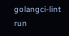golangci-lint run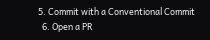5. Commit with a Conventional Commit
  6. Open a PR